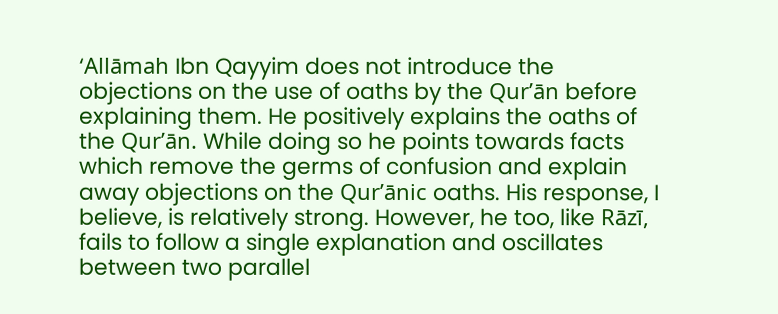‘Allāmah Ibn Qayyim does not introduce the objections on the use of oaths by the Qur’ān before explaining them. He positively explains the oaths of the Qur’ān. While doing so he points towards facts which remove the germs of confusion and explain away objections on the Qur’ānic oaths. His response, I believe, is relatively strong. However, he too, like Rāzī, fails to follow a single explanation and oscillates between two parallel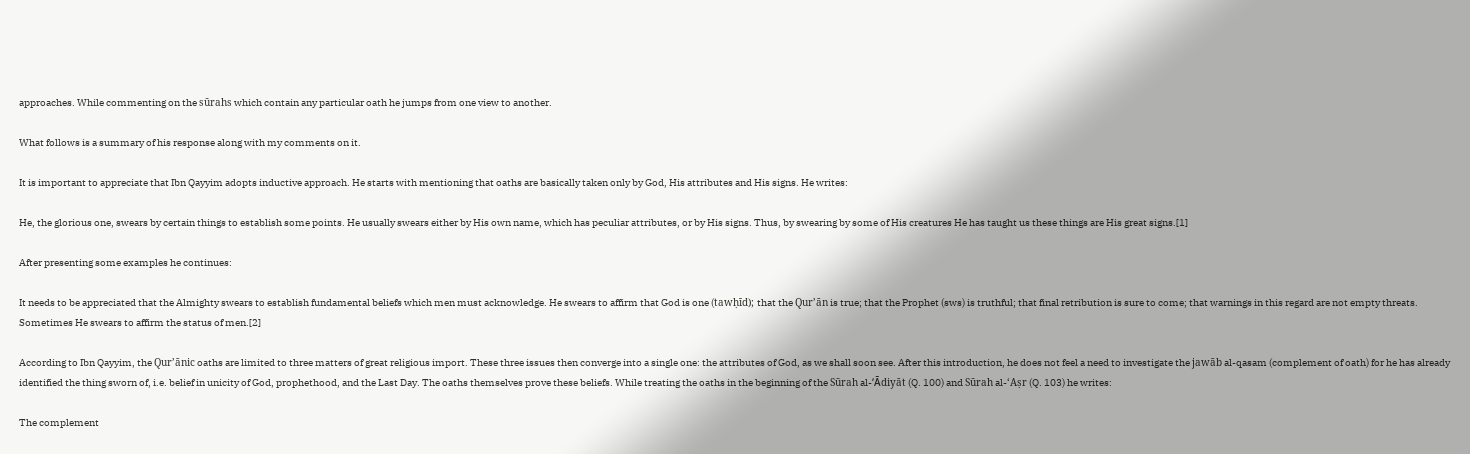approaches. While commenting on the sūrahs which contain any particular oath he jumps from one view to another.

What follows is a summary of his response along with my comments on it.

It is important to appreciate that Ibn Qayyim adopts inductive approach. He starts with mentioning that oaths are basically taken only by God, His attributes and His signs. He writes:

He, the glorious one, swears by certain things to establish some points. He usually swears either by His own name, which has peculiar attributes, or by His signs. Thus, by swearing by some of His creatures He has taught us these things are His great signs.[1]

After presenting some examples he continues:

It needs to be appreciated that the Almighty swears to establish fundamental beliefs which men must acknowledge. He swears to affirm that God is one (tawḥīd); that the Qur’ān is true; that the Prophet (sws) is truthful; that final retribution is sure to come; that warnings in this regard are not empty threats. Sometimes He swears to affirm the status of men.[2]

According to Ibn Qayyim, the Qur’ānic oaths are limited to three matters of great religious import. These three issues then converge into a single one: the attributes of God, as we shall soon see. After this introduction, he does not feel a need to investigate the jawāb al-qasam (complement of oath) for he has already identified the thing sworn of, i.e. belief in unicity of God, prophethood, and the Last Day. The oaths themselves prove these beliefs. While treating the oaths in the beginning of the Sūrah al-‘Ᾱdiyāt (Q. 100) and Sūrah al-‘Aṣr (Q. 103) he writes:

The complement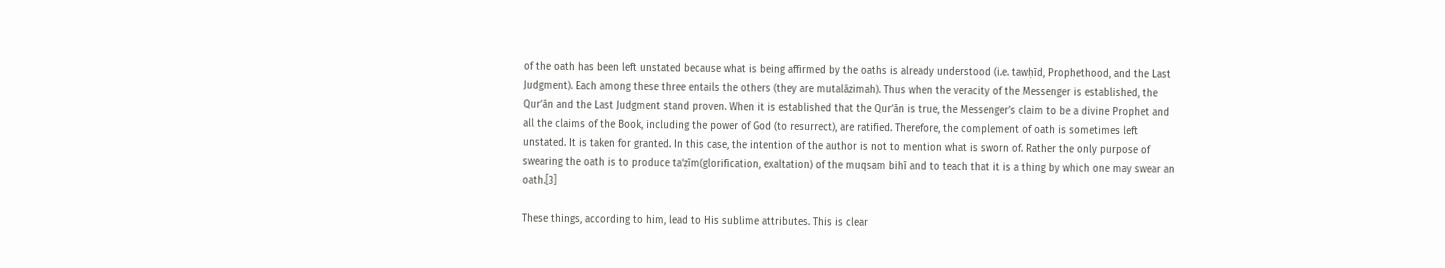of the oath has been left unstated because what is being affirmed by the oaths is already understood (i.e. tawḥīd, Prophethood, and the Last Judgment). Each among these three entails the others (they are mutalāzimah). Thus when the veracity of the Messenger is established, the Qur’ān and the Last Judgment stand proven. When it is established that the Qur’ān is true, the Messenger’s claim to be a divine Prophet and all the claims of the Book, including the power of God (to resurrect), are ratified. Therefore, the complement of oath is sometimes left unstated. It is taken for granted. In this case, the intention of the author is not to mention what is sworn of. Rather the only purpose of swearing the oath is to produce ta‘ẓīm(glorification, exaltation) of the muqsam bihī and to teach that it is a thing by which one may swear an oath.[3]

These things, according to him, lead to His sublime attributes. This is clear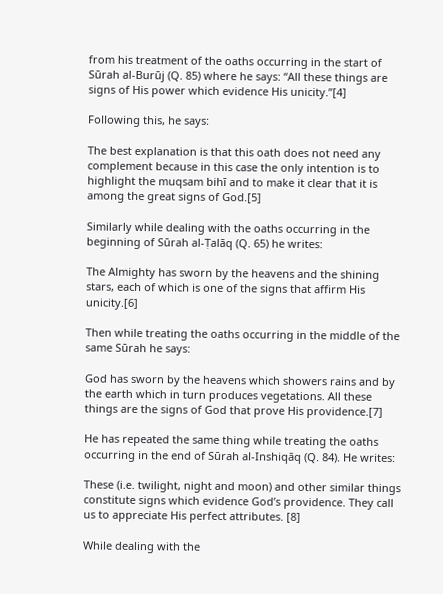from his treatment of the oaths occurring in the start of Sūrah al-Burūj (Q. 85) where he says: “All these things are signs of His power which evidence His unicity.”[4]

Following this, he says:

The best explanation is that this oath does not need any complement because in this case the only intention is to highlight the muqsam bihī and to make it clear that it is among the great signs of God.[5]

Similarly while dealing with the oaths occurring in the beginning of Sūrah al-Ṭalāq (Q. 65) he writes:

The Almighty has sworn by the heavens and the shining stars, each of which is one of the signs that affirm His unicity.[6]

Then while treating the oaths occurring in the middle of the same Sūrah he says:

God has sworn by the heavens which showers rains and by the earth which in turn produces vegetations. All these things are the signs of God that prove His providence.[7]

He has repeated the same thing while treating the oaths occurring in the end of Sūrah al-Inshiqāq (Q. 84). He writes:

These (i.e. twilight, night and moon) and other similar things constitute signs which evidence God’s providence. They call us to appreciate His perfect attributes. [8]

While dealing with the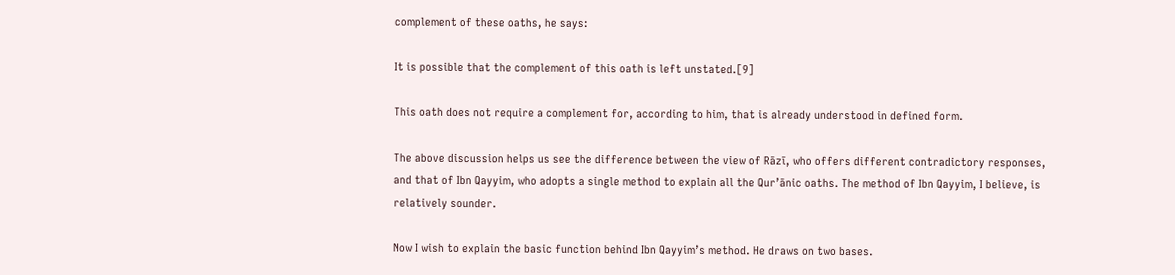complement of these oaths, he says:

It is possible that the complement of this oath is left unstated.[9]

This oath does not require a complement for, according to him, that is already understood in defined form.

The above discussion helps us see the difference between the view of Rāzī, who offers different contradictory responses, and that of Ibn Qayyim, who adopts a single method to explain all the Qur’ānic oaths. The method of Ibn Qayyim, I believe, is relatively sounder.

Now I wish to explain the basic function behind Ibn Qayyim’s method. He draws on two bases.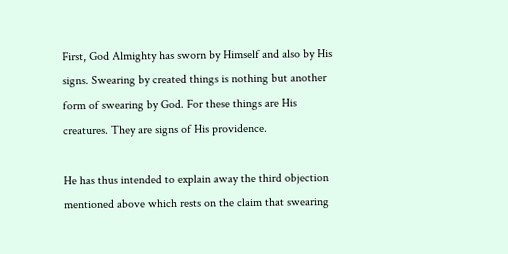First, God Almighty has sworn by Himself and also by His signs. Swearing by created things is nothing but another form of swearing by God. For these things are His creatures. They are signs of His providence.

He has thus intended to explain away the third objection mentioned above which rests on the claim that swearing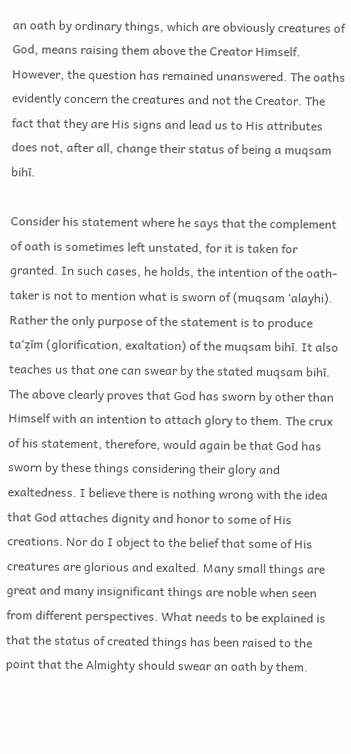an oath by ordinary things, which are obviously creatures of God, means raising them above the Creator Himself. However, the question has remained unanswered. The oaths evidently concern the creatures and not the Creator. The fact that they are His signs and lead us to His attributes does not, after all, change their status of being a muqsam bihī.

Consider his statement where he says that the complement of oath is sometimes left unstated, for it is taken for granted. In such cases, he holds, the intention of the oath-taker is not to mention what is sworn of (muqsam ‘alayhi). Rather the only purpose of the statement is to produce ta‘ẓīm (glorification, exaltation) of the muqsam bihī. It also teaches us that one can swear by the stated muqsam bihī. The above clearly proves that God has sworn by other than Himself with an intention to attach glory to them. The crux of his statement, therefore, would again be that God has sworn by these things considering their glory and exaltedness. I believe there is nothing wrong with the idea that God attaches dignity and honor to some of His creations. Nor do I object to the belief that some of His creatures are glorious and exalted. Many small things are great and many insignificant things are noble when seen from different perspectives. What needs to be explained is that the status of created things has been raised to the point that the Almighty should swear an oath by them.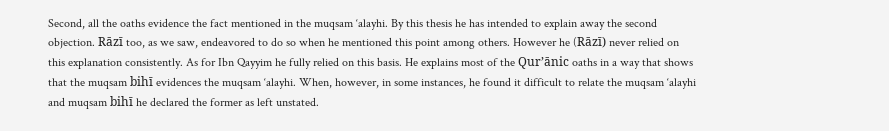Second, all the oaths evidence the fact mentioned in the muqsam ‘alayhi. By this thesis he has intended to explain away the second objection. Rāzī too, as we saw, endeavored to do so when he mentioned this point among others. However he (Rāzī) never relied on this explanation consistently. As for Ibn Qayyim he fully relied on this basis. He explains most of the Qur’ānic oaths in a way that shows that the muqsam bihī evidences the muqsam ‘alayhi. When, however, in some instances, he found it difficult to relate the muqsam ‘alayhi and muqsam bihī he declared the former as left unstated.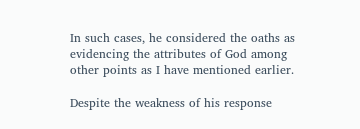In such cases, he considered the oaths as evidencing the attributes of God among other points as I have mentioned earlier.

Despite the weakness of his response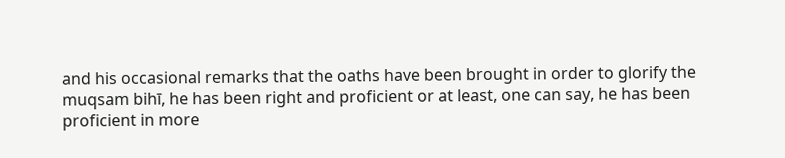and his occasional remarks that the oaths have been brought in order to glorify the muqsam bihī, he has been right and proficient or at least, one can say, he has been proficient in more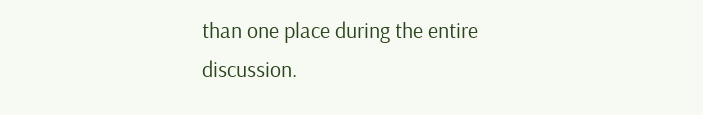than one place during the entire discussion.